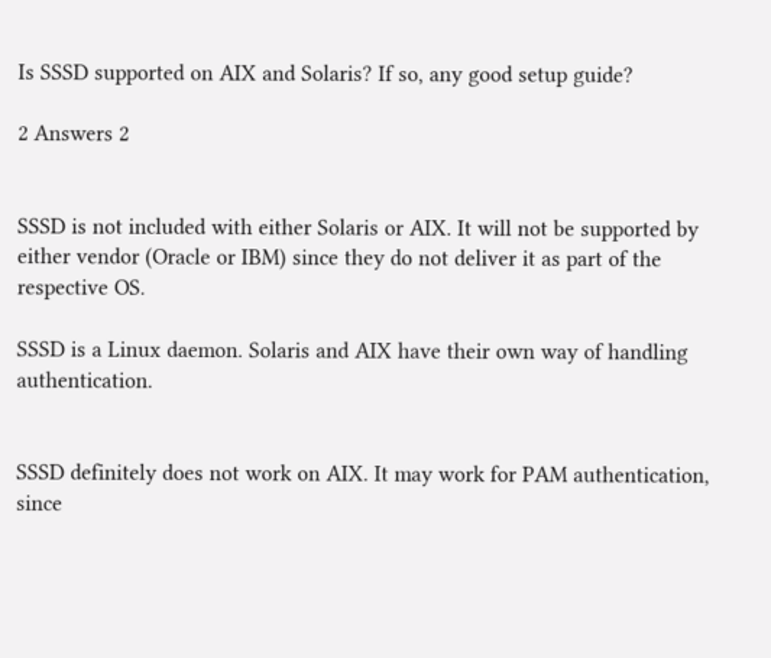Is SSSD supported on AIX and Solaris? If so, any good setup guide?

2 Answers 2


SSSD is not included with either Solaris or AIX. It will not be supported by either vendor (Oracle or IBM) since they do not deliver it as part of the respective OS.

SSSD is a Linux daemon. Solaris and AIX have their own way of handling authentication.


SSSD definitely does not work on AIX. It may work for PAM authentication, since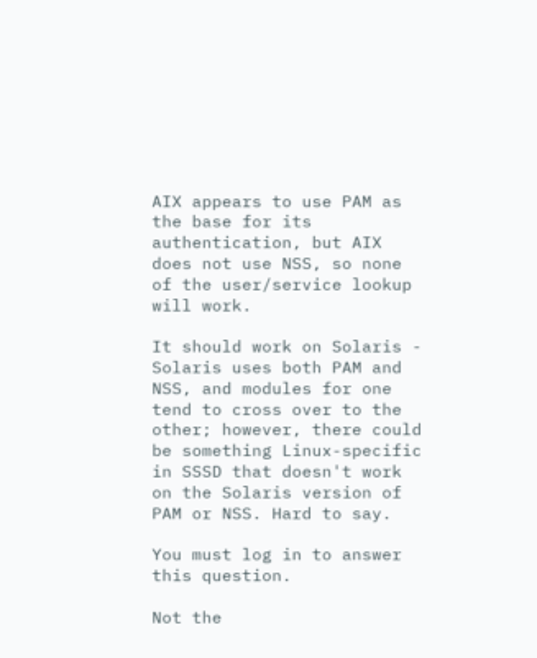AIX appears to use PAM as the base for its authentication, but AIX does not use NSS, so none of the user/service lookup will work.

It should work on Solaris - Solaris uses both PAM and NSS, and modules for one tend to cross over to the other; however, there could be something Linux-specific in SSSD that doesn't work on the Solaris version of PAM or NSS. Hard to say.

You must log in to answer this question.

Not the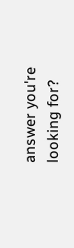answer you're looking for?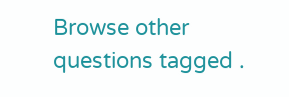Browse other questions tagged .